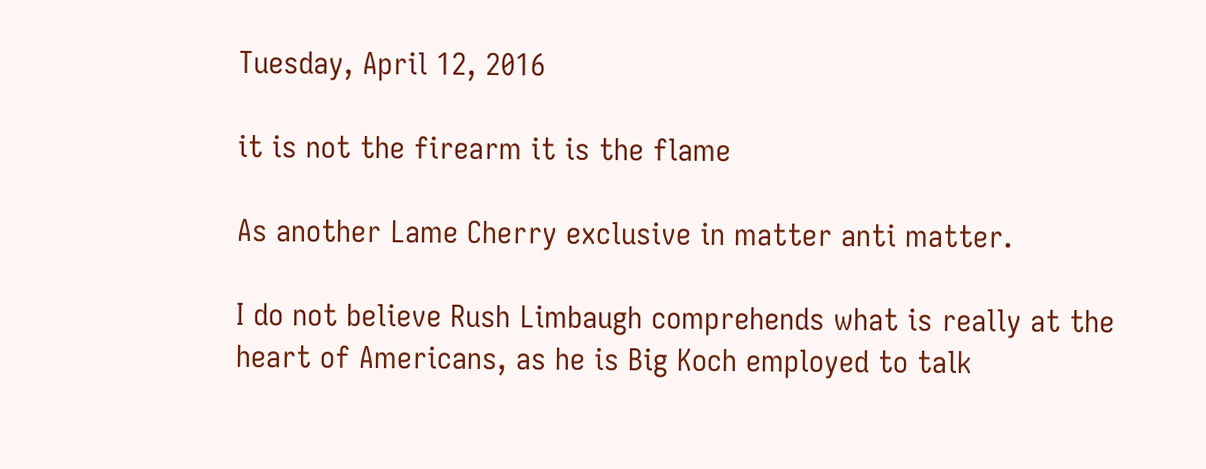Tuesday, April 12, 2016

it is not the firearm it is the flame

As another Lame Cherry exclusive in matter anti matter.

I do not believe Rush Limbaugh comprehends what is really at the heart of Americans, as he is Big Koch employed to talk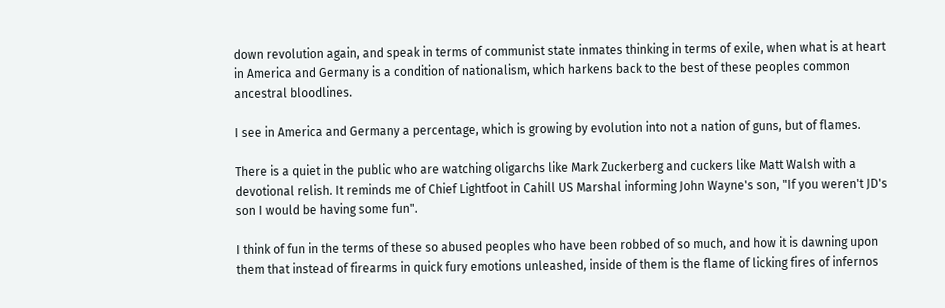down revolution again, and speak in terms of communist state inmates thinking in terms of exile, when what is at heart in America and Germany is a condition of nationalism, which harkens back to the best of these peoples common ancestral bloodlines.

I see in America and Germany a percentage, which is growing by evolution into not a nation of guns, but of flames.

There is a quiet in the public who are watching oligarchs like Mark Zuckerberg and cuckers like Matt Walsh with a devotional relish. It reminds me of Chief Lightfoot in Cahill US Marshal informing John Wayne's son, "If you weren't JD's son I would be having some fun".

I think of fun in the terms of these so abused peoples who have been robbed of so much, and how it is dawning upon them that instead of firearms in quick fury emotions unleashed, inside of them is the flame of licking fires of infernos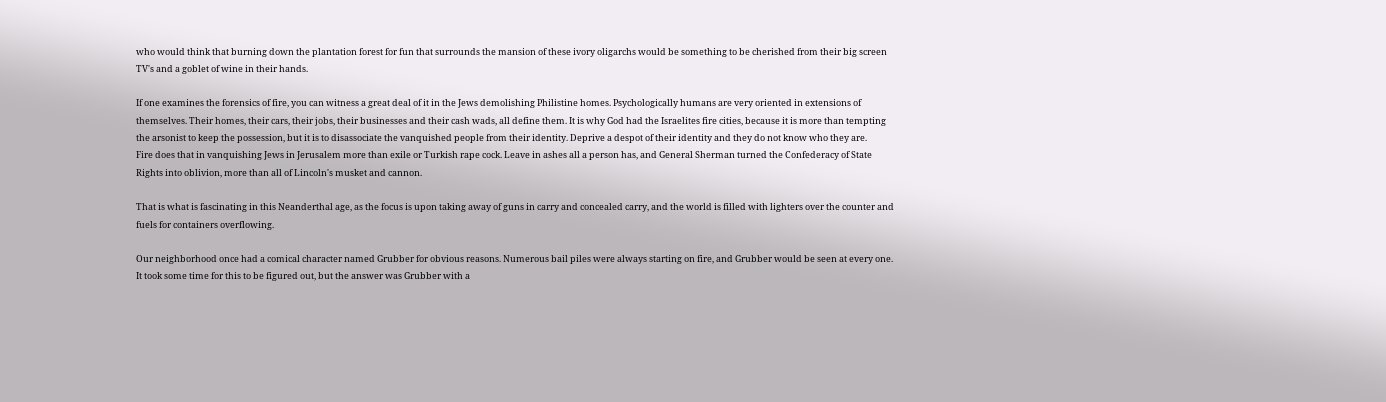who would think that burning down the plantation forest for fun that surrounds the mansion of these ivory oligarchs would be something to be cherished from their big screen TV's and a goblet of wine in their hands.

If one examines the forensics of fire, you can witness a great deal of it in the Jews demolishing Philistine homes. Psychologically humans are very oriented in extensions of themselves. Their homes, their cars, their jobs, their businesses and their cash wads, all define them. It is why God had the Israelites fire cities, because it is more than tempting the arsonist to keep the possession, but it is to disassociate the vanquished people from their identity. Deprive a despot of their identity and they do not know who they are.
Fire does that in vanquishing Jews in Jerusalem more than exile or Turkish rape cock. Leave in ashes all a person has, and General Sherman turned the Confederacy of State Rights into oblivion, more than all of Lincoln's musket and cannon.

That is what is fascinating in this Neanderthal age, as the focus is upon taking away of guns in carry and concealed carry, and the world is filled with lighters over the counter and fuels for containers overflowing.

Our neighborhood once had a comical character named Grubber for obvious reasons. Numerous bail piles were always starting on fire, and Grubber would be seen at every one. It took some time for this to be figured out, but the answer was Grubber with a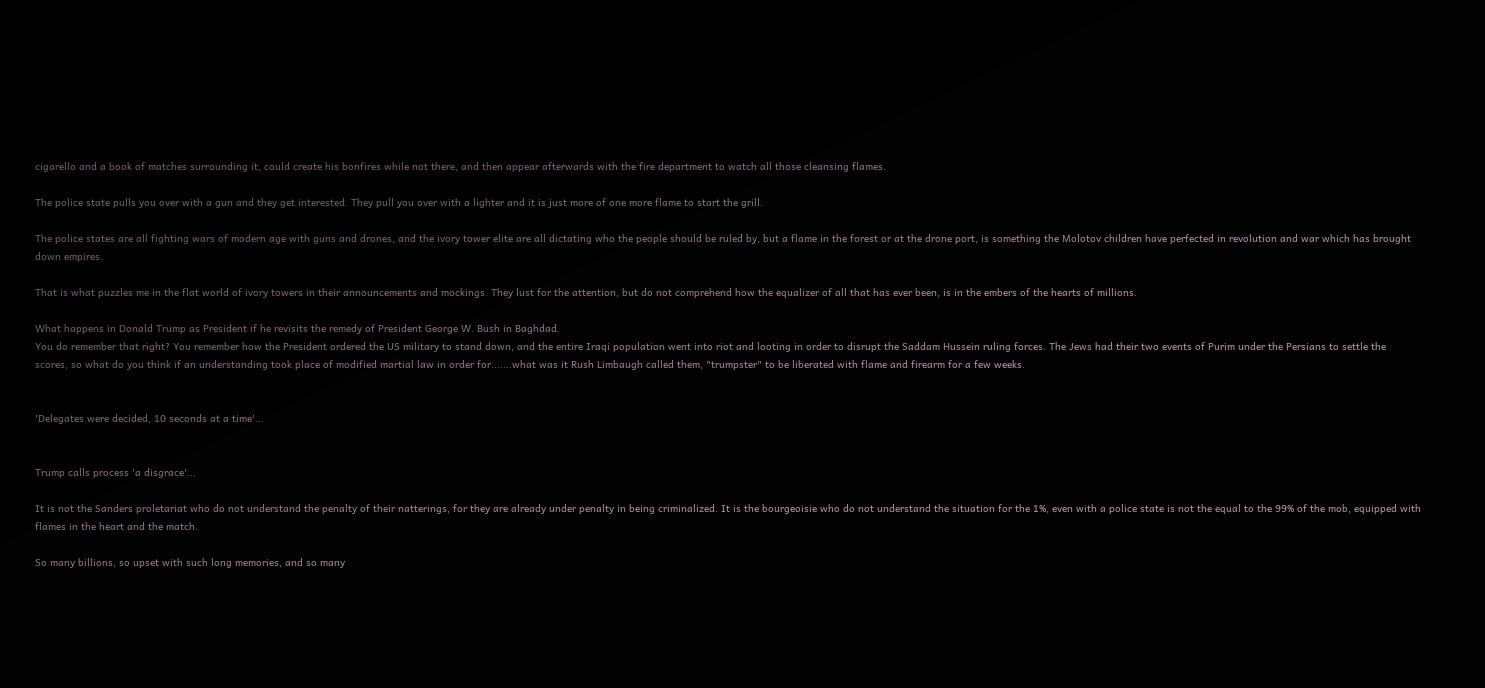cigarello and a book of matches surrounding it, could create his bonfires while not there, and then appear afterwards with the fire department to watch all those cleansing flames.

The police state pulls you over with a gun and they get interested. They pull you over with a lighter and it is just more of one more flame to start the grill.

The police states are all fighting wars of modern age with guns and drones, and the ivory tower elite are all dictating who the people should be ruled by, but a flame in the forest or at the drone port, is something the Molotov children have perfected in revolution and war which has brought down empires.

That is what puzzles me in the flat world of ivory towers in their announcements and mockings. They lust for the attention, but do not comprehend how the equalizer of all that has ever been, is in the embers of the hearts of millions.

What happens in Donald Trump as President if he revisits the remedy of President George W. Bush in Baghdad.
You do remember that right? You remember how the President ordered the US military to stand down, and the entire Iraqi population went into riot and looting in order to disrupt the Saddam Hussein ruling forces. The Jews had their two events of Purim under the Persians to settle the scores, so what do you think if an understanding took place of modified martial law in order for.......what was it Rush Limbaugh called them, "trumpster" to be liberated with flame and firearm for a few weeks.


'Delegates were decided, 10 seconds at a time'...


Trump calls process 'a disgrace'...

It is not the Sanders proletariat who do not understand the penalty of their natterings, for they are already under penalty in being criminalized. It is the bourgeoisie who do not understand the situation for the 1%, even with a police state is not the equal to the 99% of the mob, equipped with flames in the heart and the match.

So many billions, so upset with such long memories, and so many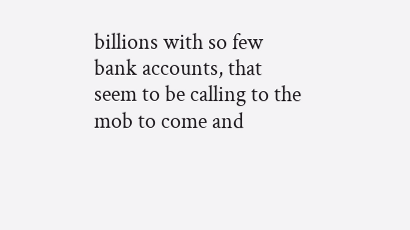billions with so few bank accounts, that seem to be calling to the mob to come and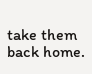take them back home.